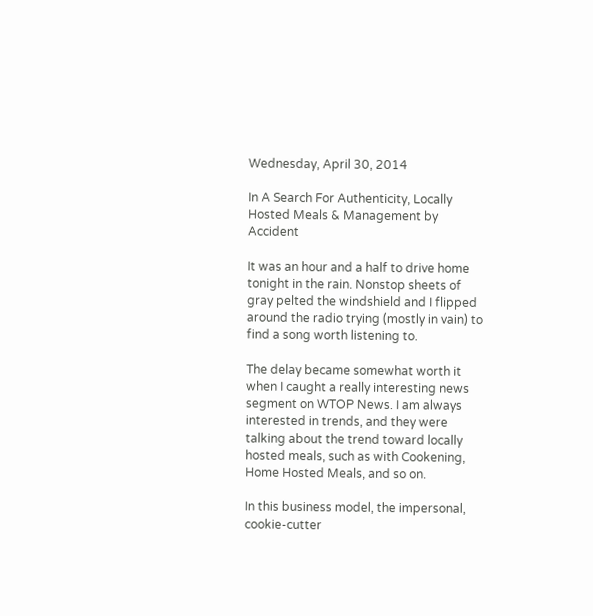Wednesday, April 30, 2014

In A Search For Authenticity, Locally Hosted Meals & Management by Accident

It was an hour and a half to drive home tonight in the rain. Nonstop sheets of gray pelted the windshield and I flipped around the radio trying (mostly in vain) to find a song worth listening to.

The delay became somewhat worth it when I caught a really interesting news segment on WTOP News. I am always interested in trends, and they were talking about the trend toward locally hosted meals, such as with Cookening, Home Hosted Meals, and so on.

In this business model, the impersonal, cookie-cutter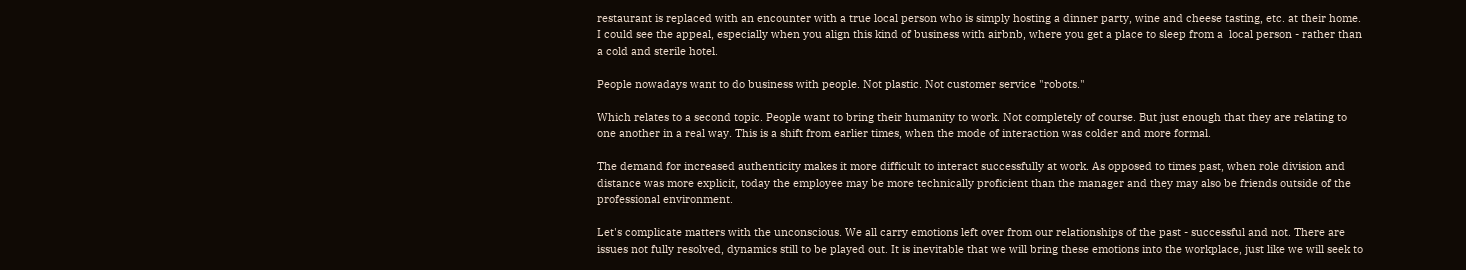restaurant is replaced with an encounter with a true local person who is simply hosting a dinner party, wine and cheese tasting, etc. at their home. I could see the appeal, especially when you align this kind of business with airbnb, where you get a place to sleep from a  local person - rather than a cold and sterile hotel.

People nowadays want to do business with people. Not plastic. Not customer service "robots."

Which relates to a second topic. People want to bring their humanity to work. Not completely of course. But just enough that they are relating to one another in a real way. This is a shift from earlier times, when the mode of interaction was colder and more formal.

The demand for increased authenticity makes it more difficult to interact successfully at work. As opposed to times past, when role division and distance was more explicit, today the employee may be more technically proficient than the manager and they may also be friends outside of the professional environment.

Let's complicate matters with the unconscious. We all carry emotions left over from our relationships of the past - successful and not. There are issues not fully resolved, dynamics still to be played out. It is inevitable that we will bring these emotions into the workplace, just like we will seek to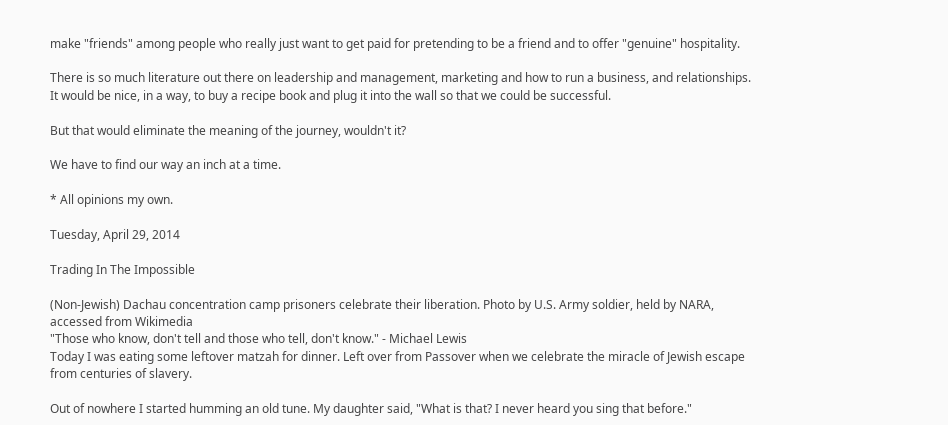make "friends" among people who really just want to get paid for pretending to be a friend and to offer "genuine" hospitality.

There is so much literature out there on leadership and management, marketing and how to run a business, and relationships. It would be nice, in a way, to buy a recipe book and plug it into the wall so that we could be successful.

But that would eliminate the meaning of the journey, wouldn't it?

We have to find our way an inch at a time.

* All opinions my own.

Tuesday, April 29, 2014

Trading In The Impossible

(Non-Jewish) Dachau concentration camp prisoners celebrate their liberation. Photo by U.S. Army soldier, held by NARA, accessed from Wikimedia
"Those who know, don't tell and those who tell, don't know." - Michael Lewis
Today I was eating some leftover matzah for dinner. Left over from Passover when we celebrate the miracle of Jewish escape from centuries of slavery.

Out of nowhere I started humming an old tune. My daughter said, "What is that? I never heard you sing that before."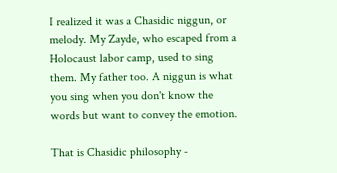I realized it was a Chasidic niggun, or melody. My Zayde, who escaped from a Holocaust labor camp, used to sing them. My father too. A niggun is what you sing when you don't know the words but want to convey the emotion.

That is Chasidic philosophy -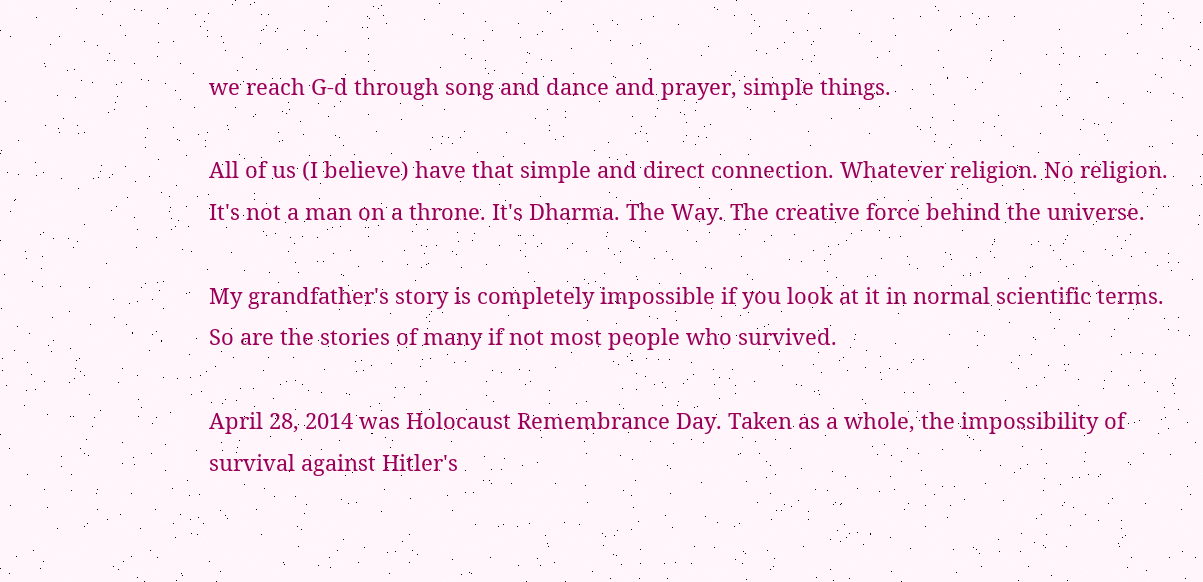we reach G-d through song and dance and prayer, simple things.

All of us (I believe) have that simple and direct connection. Whatever religion. No religion. It's not a man on a throne. It's Dharma. The Way. The creative force behind the universe.

My grandfather's story is completely impossible if you look at it in normal scientific terms. So are the stories of many if not most people who survived.

April 28, 2014 was Holocaust Remembrance Day. Taken as a whole, the impossibility of survival against Hitler's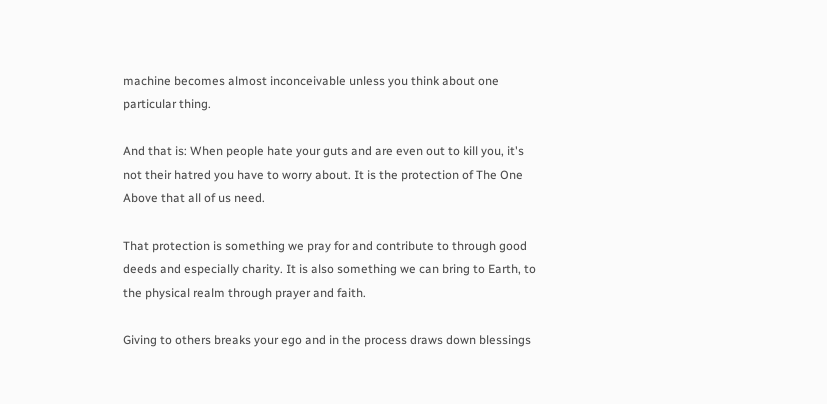machine becomes almost inconceivable unless you think about one particular thing.

And that is: When people hate your guts and are even out to kill you, it's not their hatred you have to worry about. It is the protection of The One Above that all of us need.

That protection is something we pray for and contribute to through good deeds and especially charity. It is also something we can bring to Earth, to the physical realm through prayer and faith.

Giving to others breaks your ego and in the process draws down blessings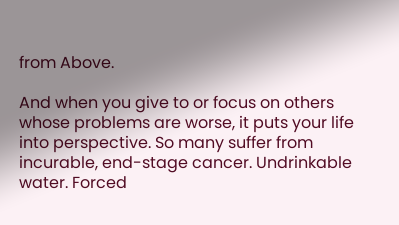from Above.

And when you give to or focus on others whose problems are worse, it puts your life into perspective. So many suffer from incurable, end-stage cancer. Undrinkable water. Forced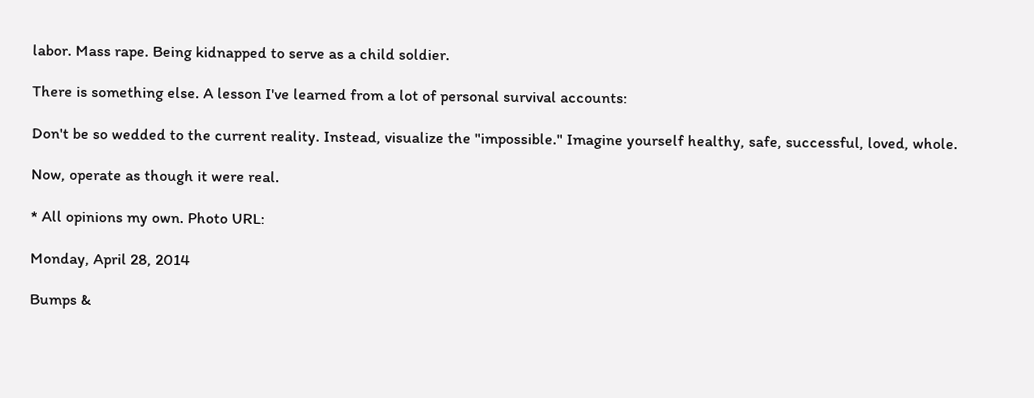labor. Mass rape. Being kidnapped to serve as a child soldier.

There is something else. A lesson I've learned from a lot of personal survival accounts:

Don't be so wedded to the current reality. Instead, visualize the "impossible." Imagine yourself healthy, safe, successful, loved, whole.

Now, operate as though it were real.

* All opinions my own. Photo URL:

Monday, April 28, 2014

Bumps &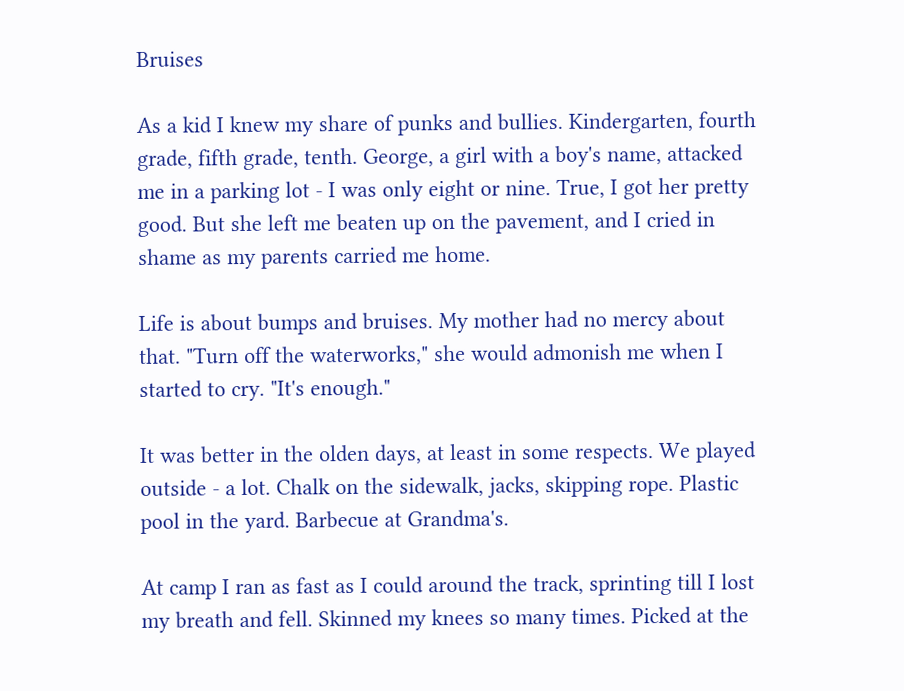Bruises

As a kid I knew my share of punks and bullies. Kindergarten, fourth grade, fifth grade, tenth. George, a girl with a boy's name, attacked me in a parking lot - I was only eight or nine. True, I got her pretty good. But she left me beaten up on the pavement, and I cried in shame as my parents carried me home.

Life is about bumps and bruises. My mother had no mercy about that. "Turn off the waterworks," she would admonish me when I started to cry. "It's enough."

It was better in the olden days, at least in some respects. We played outside - a lot. Chalk on the sidewalk, jacks, skipping rope. Plastic pool in the yard. Barbecue at Grandma's.

At camp I ran as fast as I could around the track, sprinting till I lost my breath and fell. Skinned my knees so many times. Picked at the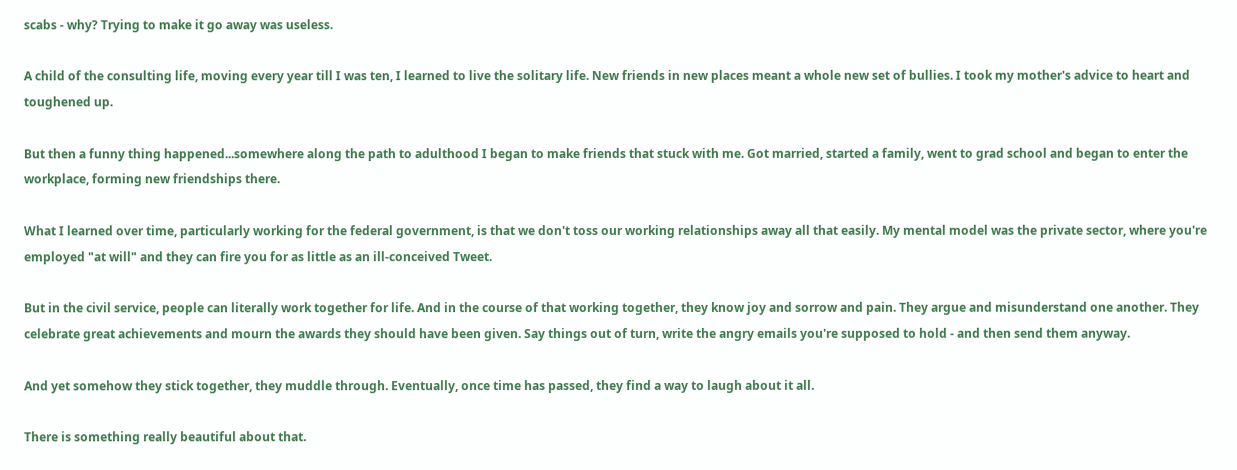scabs - why? Trying to make it go away was useless.

A child of the consulting life, moving every year till I was ten, I learned to live the solitary life. New friends in new places meant a whole new set of bullies. I took my mother's advice to heart and toughened up.

But then a funny thing happened...somewhere along the path to adulthood I began to make friends that stuck with me. Got married, started a family, went to grad school and began to enter the workplace, forming new friendships there.

What I learned over time, particularly working for the federal government, is that we don't toss our working relationships away all that easily. My mental model was the private sector, where you're employed "at will" and they can fire you for as little as an ill-conceived Tweet.

But in the civil service, people can literally work together for life. And in the course of that working together, they know joy and sorrow and pain. They argue and misunderstand one another. They celebrate great achievements and mourn the awards they should have been given. Say things out of turn, write the angry emails you're supposed to hold - and then send them anyway.

And yet somehow they stick together, they muddle through. Eventually, once time has passed, they find a way to laugh about it all.

There is something really beautiful about that.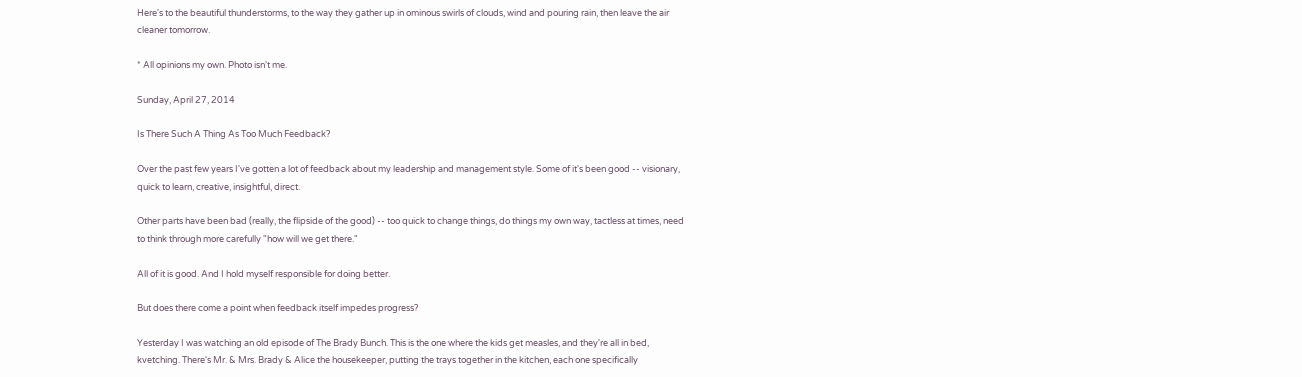Here's to the beautiful thunderstorms, to the way they gather up in ominous swirls of clouds, wind and pouring rain, then leave the air cleaner tomorrow.

* All opinions my own. Photo isn't me.

Sunday, April 27, 2014

Is There Such A Thing As Too Much Feedback?

Over the past few years I've gotten a lot of feedback about my leadership and management style. Some of it's been good -- visionary, quick to learn, creative, insightful, direct.

Other parts have been bad (really, the flipside of the good) -- too quick to change things, do things my own way, tactless at times, need to think through more carefully "how will we get there."

All of it is good. And I hold myself responsible for doing better.

But does there come a point when feedback itself impedes progress?

Yesterday I was watching an old episode of The Brady Bunch. This is the one where the kids get measles, and they're all in bed, kvetching. There's Mr. & Mrs. Brady & Alice the housekeeper, putting the trays together in the kitchen, each one specifically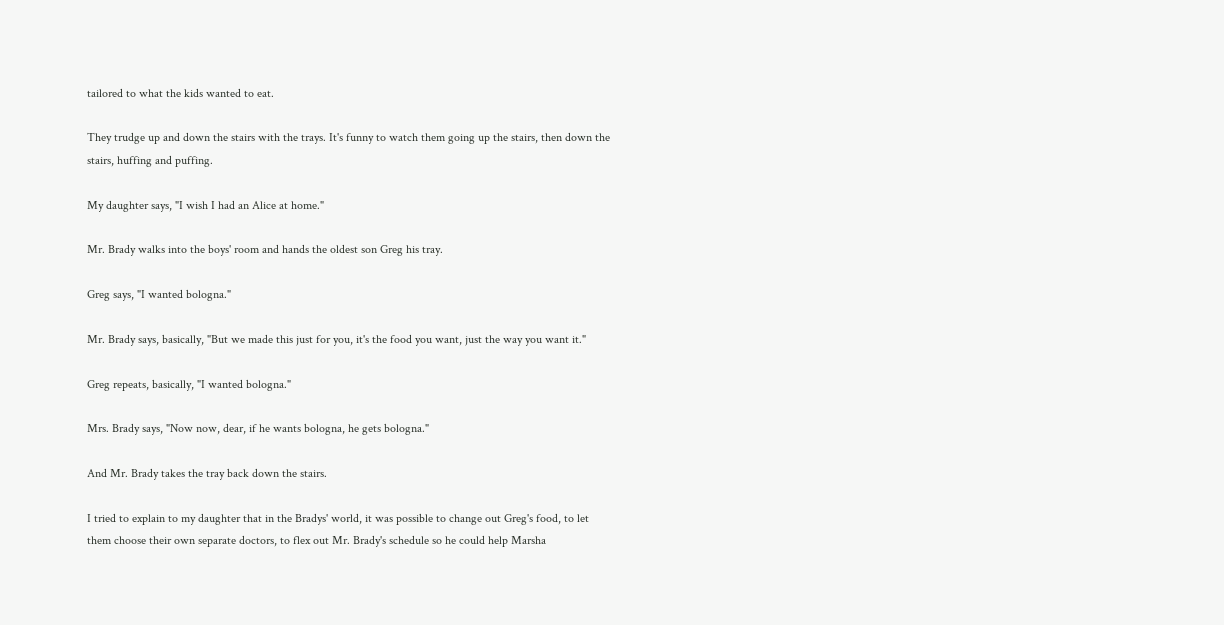tailored to what the kids wanted to eat.

They trudge up and down the stairs with the trays. It's funny to watch them going up the stairs, then down the stairs, huffing and puffing.

My daughter says, "I wish I had an Alice at home."

Mr. Brady walks into the boys' room and hands the oldest son Greg his tray.

Greg says, "I wanted bologna."

Mr. Brady says, basically, "But we made this just for you, it's the food you want, just the way you want it."

Greg repeats, basically, "I wanted bologna."

Mrs. Brady says, "Now now, dear, if he wants bologna, he gets bologna."

And Mr. Brady takes the tray back down the stairs.

I tried to explain to my daughter that in the Bradys' world, it was possible to change out Greg's food, to let them choose their own separate doctors, to flex out Mr. Brady's schedule so he could help Marsha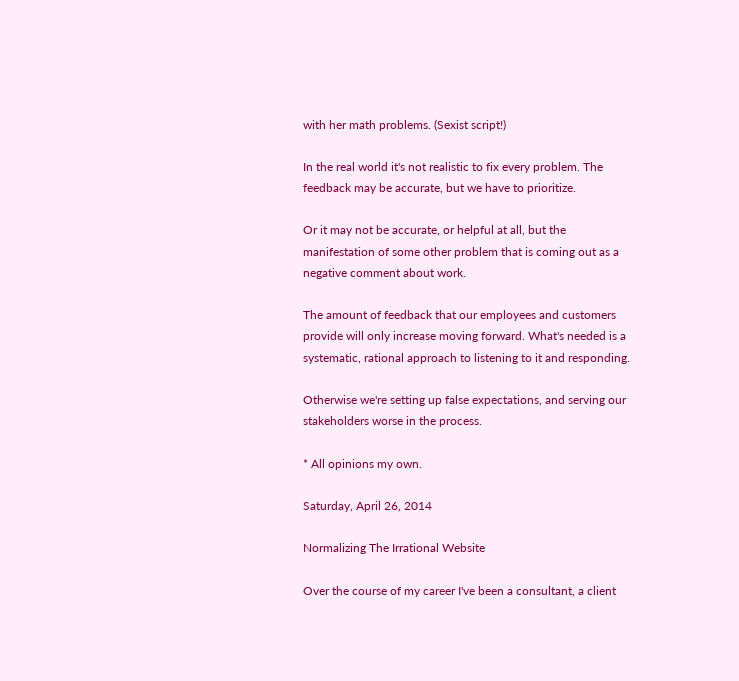with her math problems. (Sexist script!)

In the real world it's not realistic to fix every problem. The feedback may be accurate, but we have to prioritize.

Or it may not be accurate, or helpful at all, but the manifestation of some other problem that is coming out as a negative comment about work.

The amount of feedback that our employees and customers provide will only increase moving forward. What's needed is a systematic, rational approach to listening to it and responding.

Otherwise we're setting up false expectations, and serving our stakeholders worse in the process.

* All opinions my own.

Saturday, April 26, 2014

Normalizing The Irrational Website

Over the course of my career I've been a consultant, a client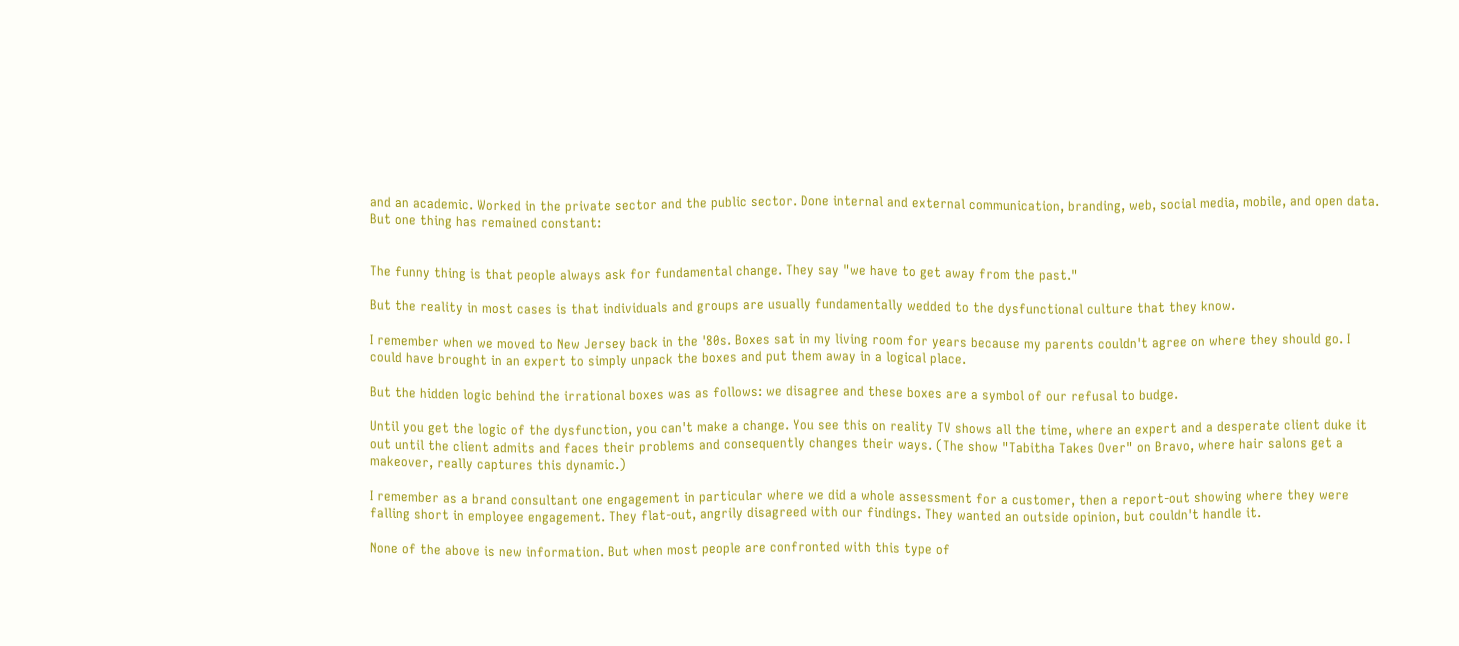and an academic. Worked in the private sector and the public sector. Done internal and external communication, branding, web, social media, mobile, and open data. But one thing has remained constant:


The funny thing is that people always ask for fundamental change. They say "we have to get away from the past."

But the reality in most cases is that individuals and groups are usually fundamentally wedded to the dysfunctional culture that they know.

I remember when we moved to New Jersey back in the '80s. Boxes sat in my living room for years because my parents couldn't agree on where they should go. I could have brought in an expert to simply unpack the boxes and put them away in a logical place.

But the hidden logic behind the irrational boxes was as follows: we disagree and these boxes are a symbol of our refusal to budge.

Until you get the logic of the dysfunction, you can't make a change. You see this on reality TV shows all the time, where an expert and a desperate client duke it out until the client admits and faces their problems and consequently changes their ways. (The show "Tabitha Takes Over" on Bravo, where hair salons get a makeover, really captures this dynamic.)

I remember as a brand consultant one engagement in particular where we did a whole assessment for a customer, then a report-out showing where they were falling short in employee engagement. They flat-out, angrily disagreed with our findings. They wanted an outside opinion, but couldn't handle it.

None of the above is new information. But when most people are confronted with this type of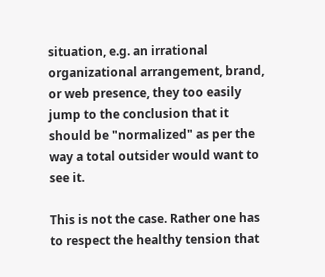situation, e.g. an irrational organizational arrangement, brand, or web presence, they too easily jump to the conclusion that it should be "normalized" as per the way a total outsider would want to see it.

This is not the case. Rather one has to respect the healthy tension that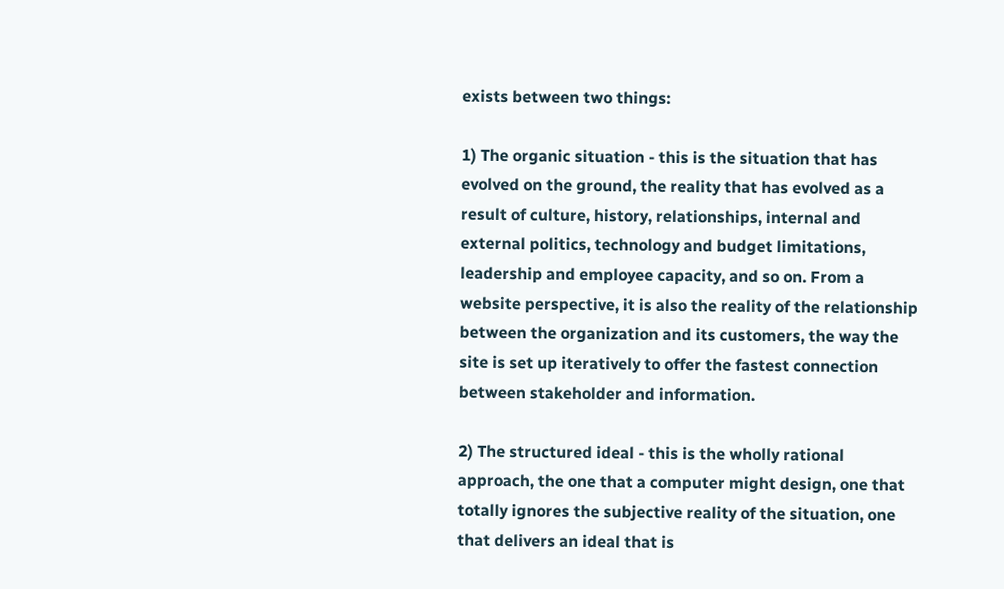exists between two things:

1) The organic situation - this is the situation that has evolved on the ground, the reality that has evolved as a result of culture, history, relationships, internal and external politics, technology and budget limitations, leadership and employee capacity, and so on. From a website perspective, it is also the reality of the relationship between the organization and its customers, the way the site is set up iteratively to offer the fastest connection between stakeholder and information.

2) The structured ideal - this is the wholly rational approach, the one that a computer might design, one that totally ignores the subjective reality of the situation, one that delivers an ideal that is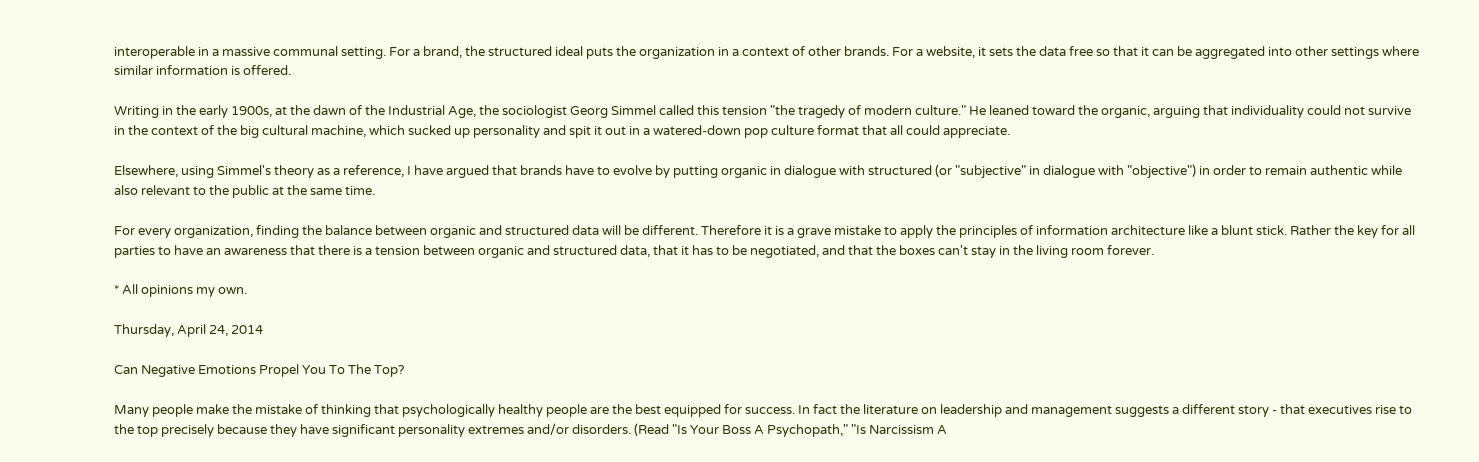interoperable in a massive communal setting. For a brand, the structured ideal puts the organization in a context of other brands. For a website, it sets the data free so that it can be aggregated into other settings where similar information is offered.

Writing in the early 1900s, at the dawn of the Industrial Age, the sociologist Georg Simmel called this tension "the tragedy of modern culture." He leaned toward the organic, arguing that individuality could not survive in the context of the big cultural machine, which sucked up personality and spit it out in a watered-down pop culture format that all could appreciate.

Elsewhere, using Simmel's theory as a reference, I have argued that brands have to evolve by putting organic in dialogue with structured (or "subjective" in dialogue with "objective") in order to remain authentic while also relevant to the public at the same time.

For every organization, finding the balance between organic and structured data will be different. Therefore it is a grave mistake to apply the principles of information architecture like a blunt stick. Rather the key for all parties to have an awareness that there is a tension between organic and structured data, that it has to be negotiated, and that the boxes can't stay in the living room forever.

* All opinions my own.

Thursday, April 24, 2014

Can Negative Emotions Propel You To The Top?

Many people make the mistake of thinking that psychologically healthy people are the best equipped for success. In fact the literature on leadership and management suggests a different story - that executives rise to the top precisely because they have significant personality extremes and/or disorders. (Read "Is Your Boss A Psychopath," "Is Narcissism A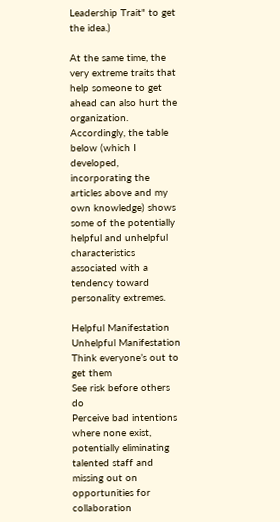Leadership Trait" to get the idea.)

At the same time, the very extreme traits that help someone to get ahead can also hurt the organization. Accordingly, the table below (which I developed, incorporating the articles above and my own knowledge) shows some of the potentially helpful and unhelpful characteristics associated with a tendency toward personality extremes.

Helpful Manifestation
Unhelpful Manifestation
Think everyone’s out to get them
See risk before others do
Perceive bad intentions where none exist, potentially eliminating talented staff and missing out on opportunities for collaboration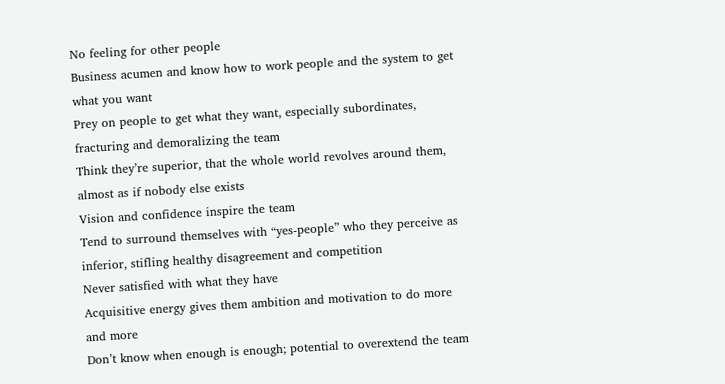No feeling for other people
Business acumen and know how to work people and the system to get what you want
Prey on people to get what they want, especially subordinates, fracturing and demoralizing the team
Think they’re superior, that the whole world revolves around them, almost as if nobody else exists
Vision and confidence inspire the team
Tend to surround themselves with “yes-people” who they perceive as inferior, stifling healthy disagreement and competition
Never satisfied with what they have
Acquisitive energy gives them ambition and motivation to do more and more
Don’t know when enough is enough; potential to overextend the team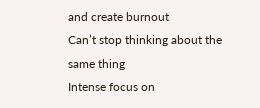and create burnout
Can’t stop thinking about the same thing
Intense focus on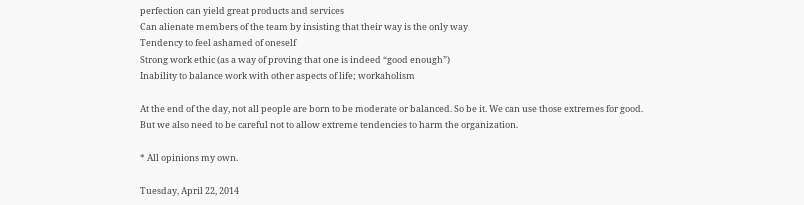perfection can yield great products and services
Can alienate members of the team by insisting that their way is the only way
Tendency to feel ashamed of oneself
Strong work ethic (as a way of proving that one is indeed “good enough”)
Inability to balance work with other aspects of life; workaholism

At the end of the day, not all people are born to be moderate or balanced. So be it. We can use those extremes for good. But we also need to be careful not to allow extreme tendencies to harm the organization.

* All opinions my own.

Tuesday, April 22, 2014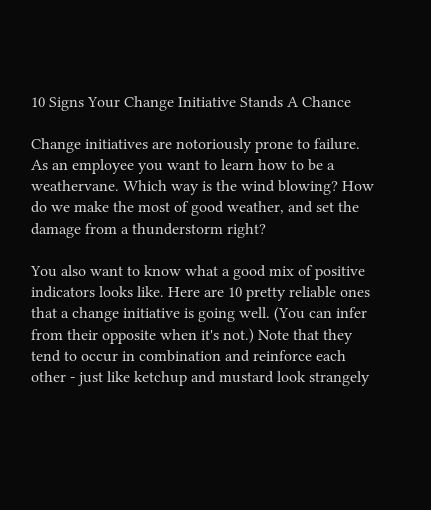10 Signs Your Change Initiative Stands A Chance

Change initiatives are notoriously prone to failure. As an employee you want to learn how to be a weathervane. Which way is the wind blowing? How do we make the most of good weather, and set the damage from a thunderstorm right?

You also want to know what a good mix of positive indicators looks like. Here are 10 pretty reliable ones that a change initiative is going well. (You can infer from their opposite when it's not.) Note that they tend to occur in combination and reinforce each other - just like ketchup and mustard look strangely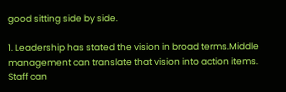good sitting side by side.

1. Leadership has stated the vision in broad terms.Middle management can translate that vision into action items. Staff can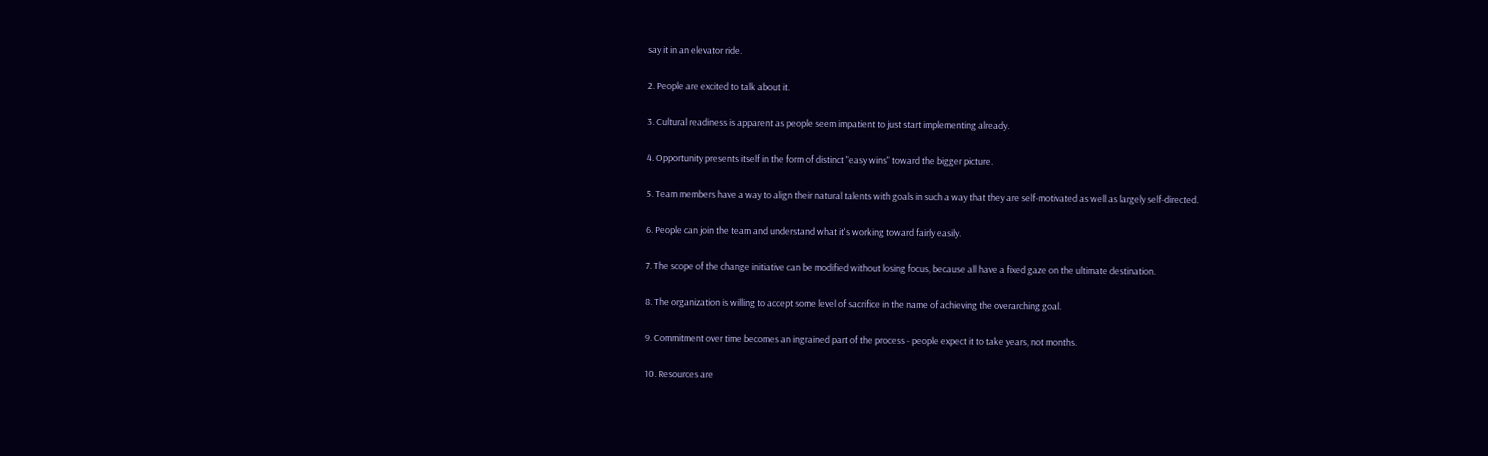say it in an elevator ride.

2. People are excited to talk about it.

3. Cultural readiness is apparent as people seem impatient to just start implementing already.

4. Opportunity presents itself in the form of distinct "easy wins" toward the bigger picture.

5. Team members have a way to align their natural talents with goals in such a way that they are self-motivated as well as largely self-directed.

6. People can join the team and understand what it's working toward fairly easily.

7. The scope of the change initiative can be modified without losing focus, because all have a fixed gaze on the ultimate destination.

8. The organization is willing to accept some level of sacrifice in the name of achieving the overarching goal.

9. Commitment over time becomes an ingrained part of the process - people expect it to take years, not months.

10. Resources are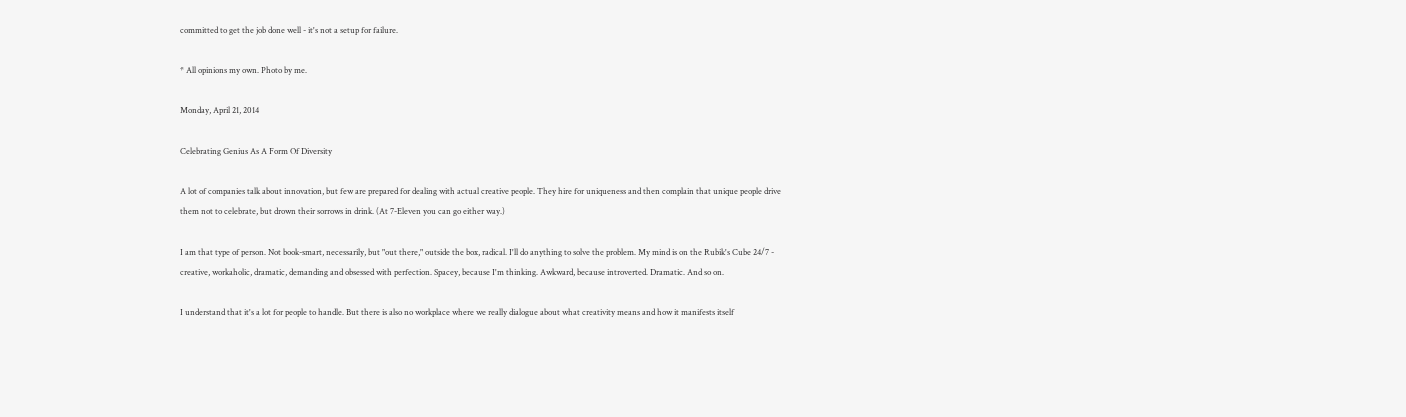committed to get the job done well - it's not a setup for failure.

* All opinions my own. Photo by me.

Monday, April 21, 2014

Celebrating Genius As A Form Of Diversity

A lot of companies talk about innovation, but few are prepared for dealing with actual creative people. They hire for uniqueness and then complain that unique people drive them not to celebrate, but drown their sorrows in drink. (At 7-Eleven you can go either way.)

I am that type of person. Not book-smart, necessarily, but "out there," outside the box, radical. I'll do anything to solve the problem. My mind is on the Rubik's Cube 24/7 - creative, workaholic, dramatic, demanding and obsessed with perfection. Spacey, because I'm thinking. Awkward, because introverted. Dramatic. And so on.

I understand that it's a lot for people to handle. But there is also no workplace where we really dialogue about what creativity means and how it manifests itself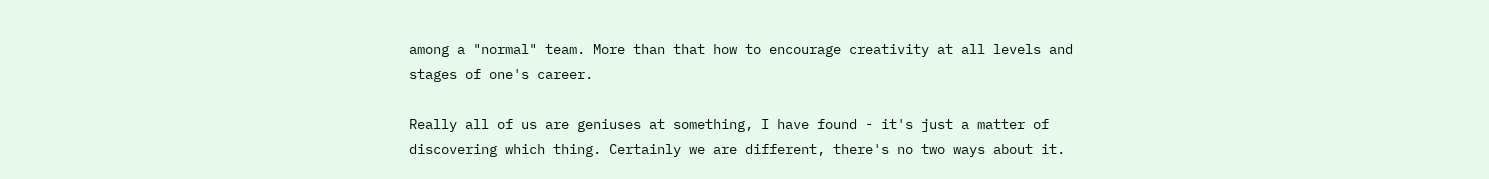among a "normal" team. More than that how to encourage creativity at all levels and stages of one's career.

Really all of us are geniuses at something, I have found - it's just a matter of discovering which thing. Certainly we are different, there's no two ways about it.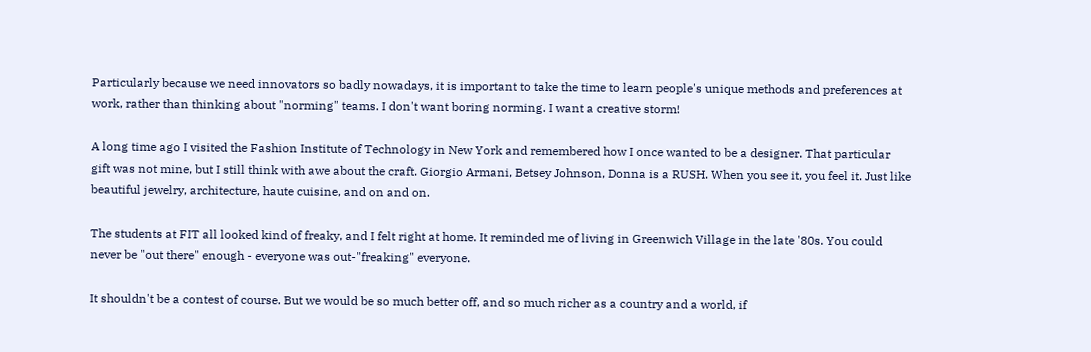Particularly because we need innovators so badly nowadays, it is important to take the time to learn people's unique methods and preferences at work, rather than thinking about "norming" teams. I don't want boring norming. I want a creative storm!

A long time ago I visited the Fashion Institute of Technology in New York and remembered how I once wanted to be a designer. That particular gift was not mine, but I still think with awe about the craft. Giorgio Armani, Betsey Johnson, Donna is a RUSH. When you see it, you feel it. Just like beautiful jewelry, architecture, haute cuisine, and on and on.

The students at FIT all looked kind of freaky, and I felt right at home. It reminded me of living in Greenwich Village in the late '80s. You could never be "out there" enough - everyone was out-"freaking" everyone.

It shouldn't be a contest of course. But we would be so much better off, and so much richer as a country and a world, if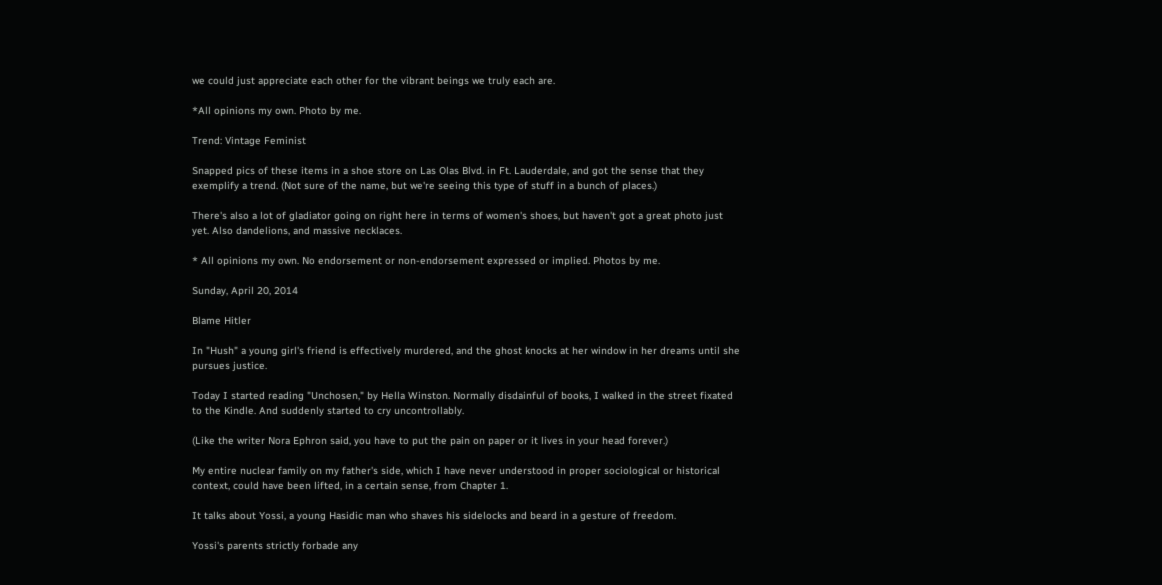we could just appreciate each other for the vibrant beings we truly each are.

*All opinions my own. Photo by me.

Trend: Vintage Feminist

Snapped pics of these items in a shoe store on Las Olas Blvd. in Ft. Lauderdale, and got the sense that they exemplify a trend. (Not sure of the name, but we're seeing this type of stuff in a bunch of places.)

There's also a lot of gladiator going on right here in terms of women's shoes, but haven't got a great photo just yet. Also dandelions, and massive necklaces.

* All opinions my own. No endorsement or non-endorsement expressed or implied. Photos by me.

Sunday, April 20, 2014

Blame Hitler

In "Hush" a young girl's friend is effectively murdered, and the ghost knocks at her window in her dreams until she pursues justice.

Today I started reading "Unchosen," by Hella Winston. Normally disdainful of books, I walked in the street fixated to the Kindle. And suddenly started to cry uncontrollably.

(Like the writer Nora Ephron said, you have to put the pain on paper or it lives in your head forever.)

My entire nuclear family on my father's side, which I have never understood in proper sociological or historical context, could have been lifted, in a certain sense, from Chapter 1.

It talks about Yossi, a young Hasidic man who shaves his sidelocks and beard in a gesture of freedom.

Yossi's parents strictly forbade any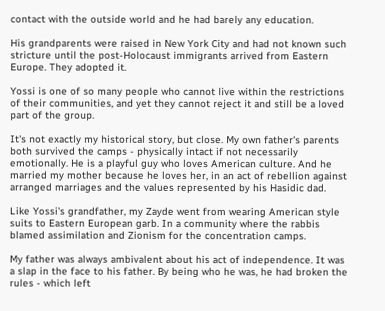contact with the outside world and he had barely any education.

His grandparents were raised in New York City and had not known such stricture until the post-Holocaust immigrants arrived from Eastern Europe. They adopted it.

Yossi is one of so many people who cannot live within the restrictions of their communities, and yet they cannot reject it and still be a loved part of the group.

It's not exactly my historical story, but close. My own father's parents both survived the camps - physically intact if not necessarily emotionally. He is a playful guy who loves American culture. And he married my mother because he loves her, in an act of rebellion against arranged marriages and the values represented by his Hasidic dad.

Like Yossi's grandfather, my Zayde went from wearing American style suits to Eastern European garb. In a community where the rabbis blamed assimilation and Zionism for the concentration camps.

My father was always ambivalent about his act of independence. It was a slap in the face to his father. By being who he was, he had broken the rules - which left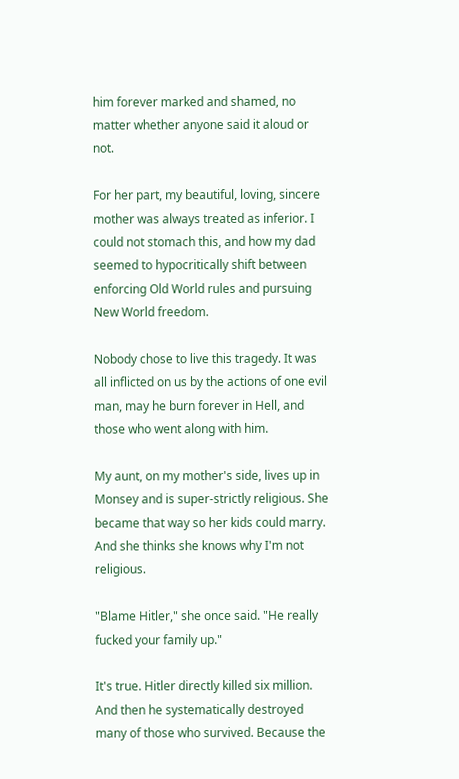him forever marked and shamed, no matter whether anyone said it aloud or not.

For her part, my beautiful, loving, sincere mother was always treated as inferior. I could not stomach this, and how my dad seemed to hypocritically shift between enforcing Old World rules and pursuing New World freedom.

Nobody chose to live this tragedy. It was all inflicted on us by the actions of one evil man, may he burn forever in Hell, and those who went along with him.

My aunt, on my mother's side, lives up in Monsey and is super-strictly religious. She became that way so her kids could marry. And she thinks she knows why I'm not religious.

"Blame Hitler," she once said. "He really fucked your family up."

It's true. Hitler directly killed six million. And then he systematically destroyed many of those who survived. Because the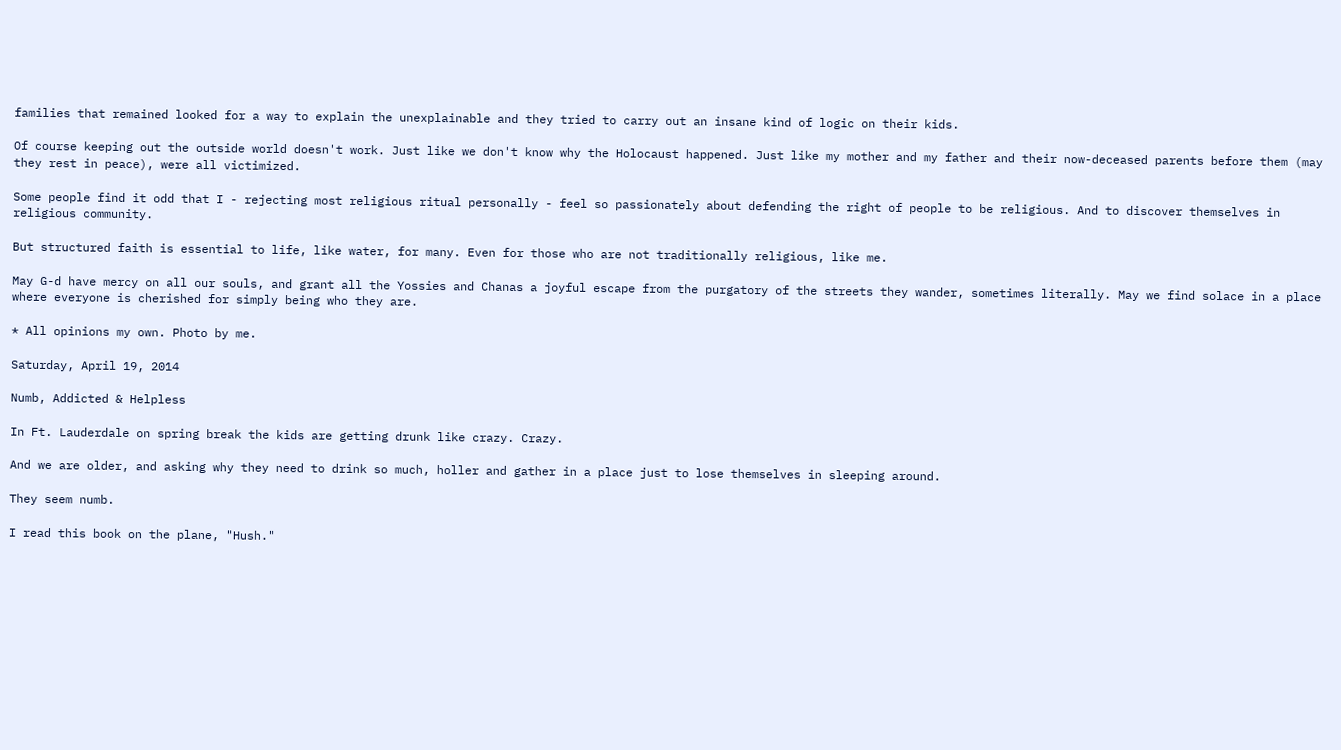families that remained looked for a way to explain the unexplainable and they tried to carry out an insane kind of logic on their kids.

Of course keeping out the outside world doesn't work. Just like we don't know why the Holocaust happened. Just like my mother and my father and their now-deceased parents before them (may they rest in peace), were all victimized.

Some people find it odd that I - rejecting most religious ritual personally - feel so passionately about defending the right of people to be religious. And to discover themselves in religious community.

But structured faith is essential to life, like water, for many. Even for those who are not traditionally religious, like me.

May G-d have mercy on all our souls, and grant all the Yossies and Chanas a joyful escape from the purgatory of the streets they wander, sometimes literally. May we find solace in a place where everyone is cherished for simply being who they are.

* All opinions my own. Photo by me.

Saturday, April 19, 2014

Numb, Addicted & Helpless

In Ft. Lauderdale on spring break the kids are getting drunk like crazy. Crazy.

And we are older, and asking why they need to drink so much, holler and gather in a place just to lose themselves in sleeping around.

They seem numb.

I read this book on the plane, "Hush."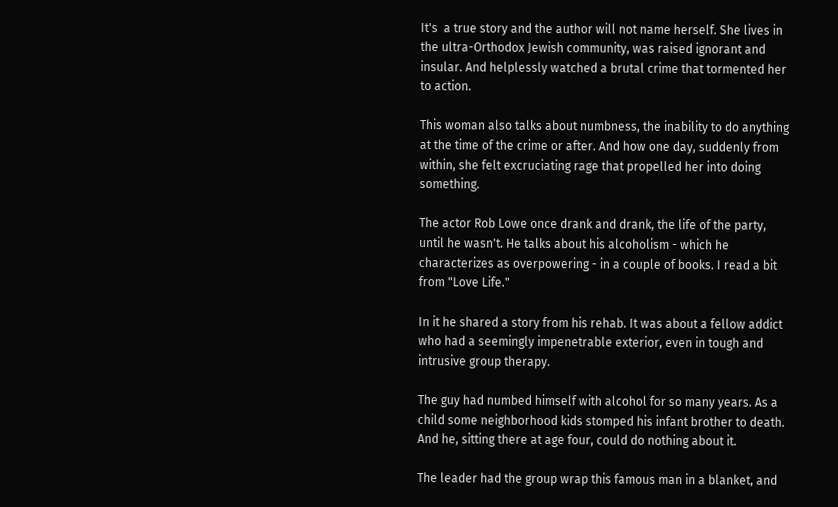It's  a true story and the author will not name herself. She lives in the ultra-Orthodox Jewish community, was raised ignorant and insular. And helplessly watched a brutal crime that tormented her to action.

This woman also talks about numbness, the inability to do anything at the time of the crime or after. And how one day, suddenly from within, she felt excruciating rage that propelled her into doing something.

The actor Rob Lowe once drank and drank, the life of the party, until he wasn't. He talks about his alcoholism - which he characterizes as overpowering - in a couple of books. I read a bit from "Love Life."

In it he shared a story from his rehab. It was about a fellow addict who had a seemingly impenetrable exterior, even in tough and intrusive group therapy.

The guy had numbed himself with alcohol for so many years. As a child some neighborhood kids stomped his infant brother to death. And he, sitting there at age four, could do nothing about it.

The leader had the group wrap this famous man in a blanket, and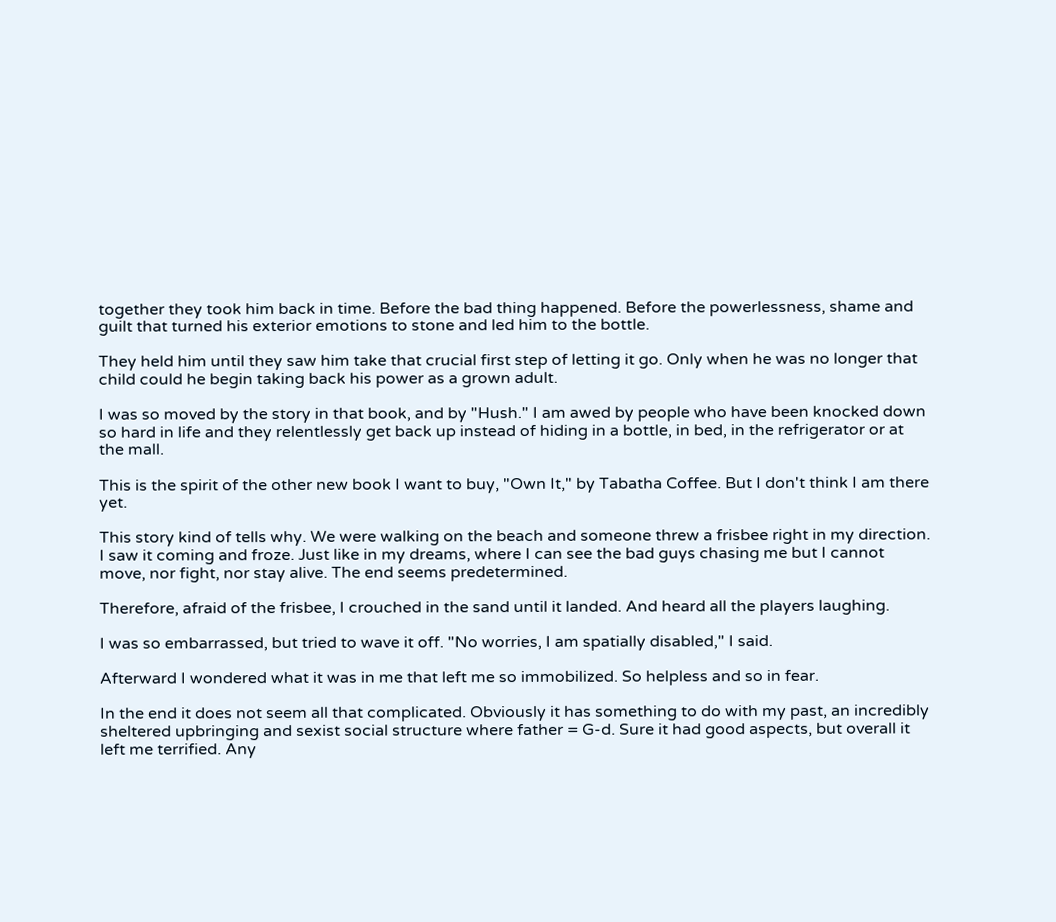together they took him back in time. Before the bad thing happened. Before the powerlessness, shame and guilt that turned his exterior emotions to stone and led him to the bottle.

They held him until they saw him take that crucial first step of letting it go. Only when he was no longer that child could he begin taking back his power as a grown adult.

I was so moved by the story in that book, and by "Hush." I am awed by people who have been knocked down so hard in life and they relentlessly get back up instead of hiding in a bottle, in bed, in the refrigerator or at the mall.

This is the spirit of the other new book I want to buy, "Own It," by Tabatha Coffee. But I don't think I am there yet.

This story kind of tells why. We were walking on the beach and someone threw a frisbee right in my direction. I saw it coming and froze. Just like in my dreams, where I can see the bad guys chasing me but I cannot move, nor fight, nor stay alive. The end seems predetermined.

Therefore, afraid of the frisbee, I crouched in the sand until it landed. And heard all the players laughing.

I was so embarrassed, but tried to wave it off. "No worries, I am spatially disabled," I said.

Afterward I wondered what it was in me that left me so immobilized. So helpless and so in fear.

In the end it does not seem all that complicated. Obviously it has something to do with my past, an incredibly sheltered upbringing and sexist social structure where father = G-d. Sure it had good aspects, but overall it left me terrified. Any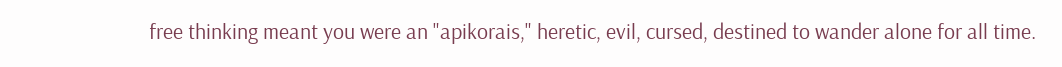free thinking meant you were an "apikorais," heretic, evil, cursed, destined to wander alone for all time.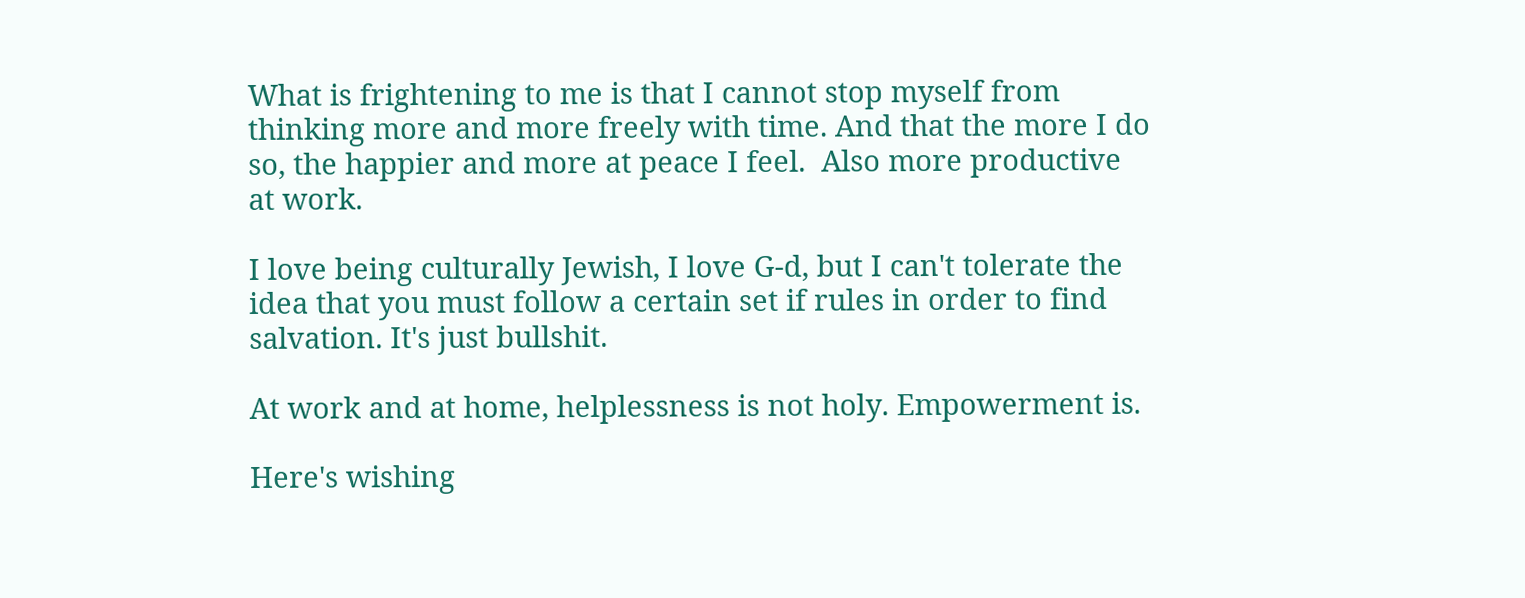What is frightening to me is that I cannot stop myself from thinking more and more freely with time. And that the more I do so, the happier and more at peace I feel.  Also more productive at work.

I love being culturally Jewish, I love G-d, but I can't tolerate the idea that you must follow a certain set if rules in order to find salvation. It's just bullshit.

At work and at home, helplessness is not holy. Empowerment is.

Here's wishing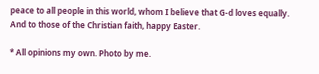peace to all people in this world, whom I believe that G-d loves equally. And to those of the Christian faith, happy Easter.

* All opinions my own. Photo by me.